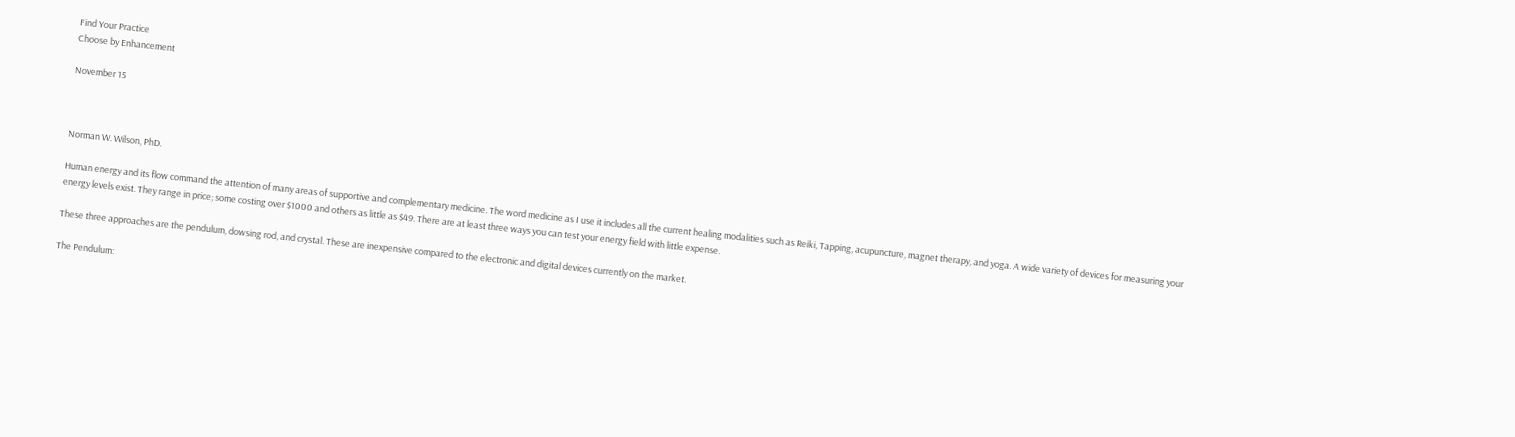Find Your Practice
Choose by Enhancement

November 15



Norman W. Wilson, PhD.

Human energy and its flow command the attention of many areas of supportive and complementary medicine. The word medicine as I use it includes all the current healing modalities such as Reiki, Tapping, acupuncture, magnet therapy, and yoga. A wide variety of devices for measuring your energy levels exist. They range in price; some costing over $1000 and others as little as $49. There are at least three ways you can test your energy field with little expense.

These three approaches are the pendulum, dowsing rod, and crystal. These are inexpensive compared to the electronic and digital devices currently on the market.

The Pendulum: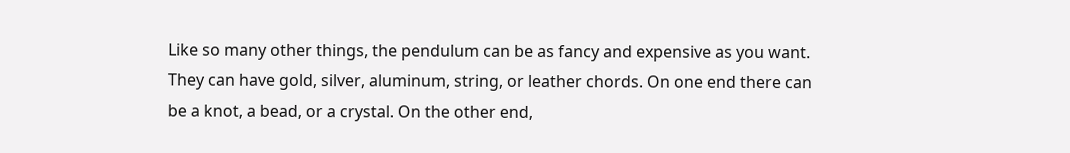Like so many other things, the pendulum can be as fancy and expensive as you want. They can have gold, silver, aluminum, string, or leather chords. On one end there can be a knot, a bead, or a crystal. On the other end,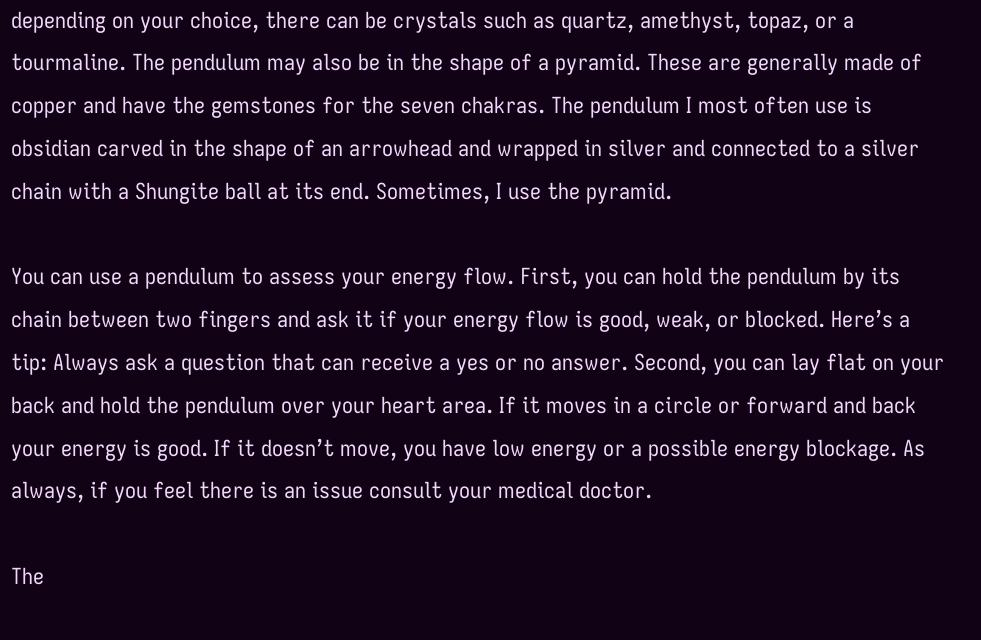depending on your choice, there can be crystals such as quartz, amethyst, topaz, or a tourmaline. The pendulum may also be in the shape of a pyramid. These are generally made of copper and have the gemstones for the seven chakras. The pendulum I most often use is obsidian carved in the shape of an arrowhead and wrapped in silver and connected to a silver chain with a Shungite ball at its end. Sometimes, I use the pyramid.

You can use a pendulum to assess your energy flow. First, you can hold the pendulum by its chain between two fingers and ask it if your energy flow is good, weak, or blocked. Here’s a tip: Always ask a question that can receive a yes or no answer. Second, you can lay flat on your back and hold the pendulum over your heart area. If it moves in a circle or forward and back your energy is good. If it doesn’t move, you have low energy or a possible energy blockage. As always, if you feel there is an issue consult your medical doctor.

The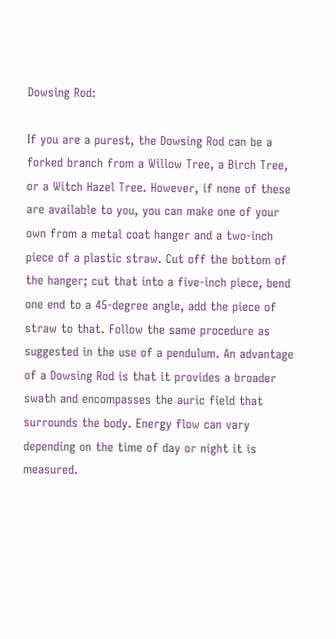Dowsing Rod:

If you are a purest, the Dowsing Rod can be a forked branch from a Willow Tree, a Birch Tree, or a Witch Hazel Tree. However, if none of these are available to you, you can make one of your own from a metal coat hanger and a two-inch piece of a plastic straw. Cut off the bottom of the hanger; cut that into a five-inch piece, bend one end to a 45-degree angle, add the piece of straw to that. Follow the same procedure as suggested in the use of a pendulum. An advantage of a Dowsing Rod is that it provides a broader swath and encompasses the auric field that surrounds the body. Energy flow can vary depending on the time of day or night it is measured.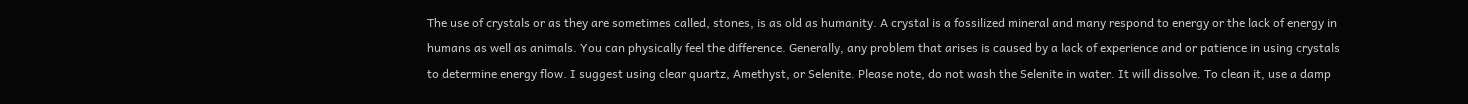The use of crystals or as they are sometimes called, stones, is as old as humanity. A crystal is a fossilized mineral and many respond to energy or the lack of energy in humans as well as animals. You can physically feel the difference. Generally, any problem that arises is caused by a lack of experience and or patience in using crystals to determine energy flow. I suggest using clear quartz, Amethyst, or Selenite. Please note, do not wash the Selenite in water. It will dissolve. To clean it, use a damp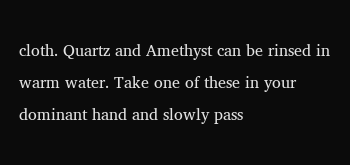cloth. Quartz and Amethyst can be rinsed in warm water. Take one of these in your dominant hand and slowly pass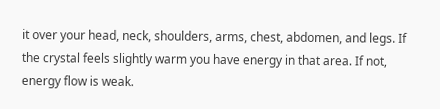it over your head, neck, shoulders, arms, chest, abdomen, and legs. If the crystal feels slightly warm you have energy in that area. If not, energy flow is weak.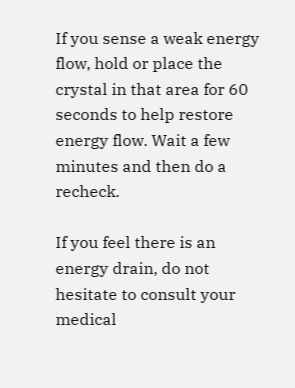If you sense a weak energy flow, hold or place the crystal in that area for 60 seconds to help restore energy flow. Wait a few minutes and then do a recheck.

If you feel there is an energy drain, do not hesitate to consult your medical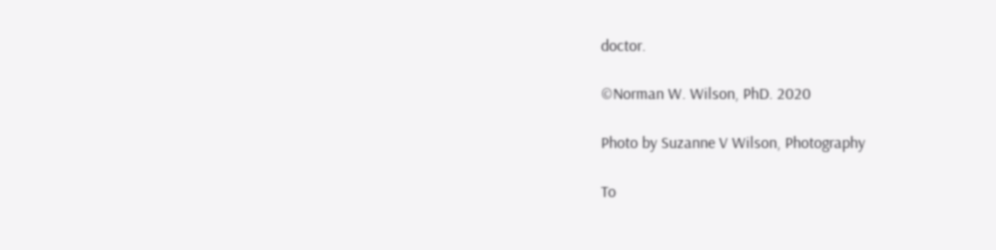doctor.

©Norman W. Wilson, PhD. 2020

Photo by Suzanne V Wilson, Photography

To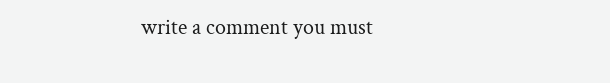write a comment you must